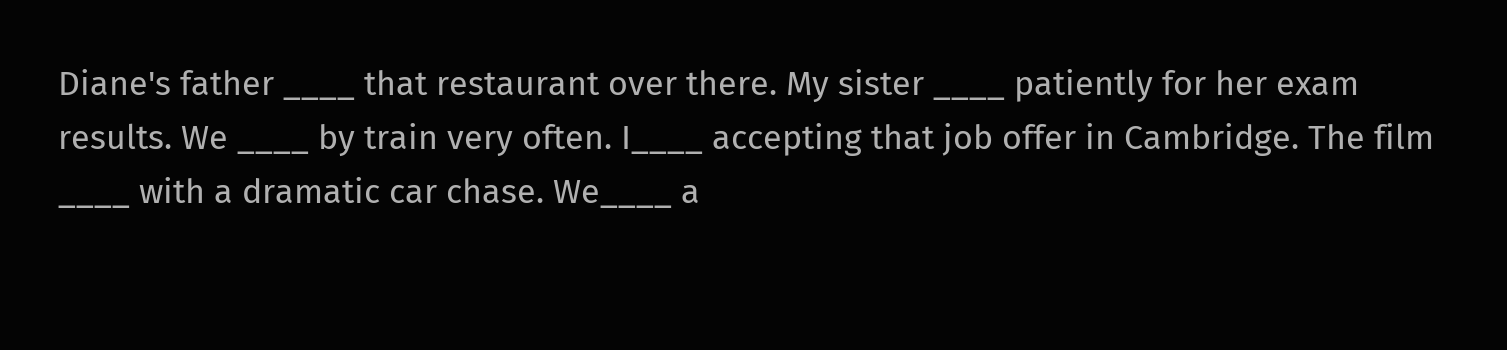Diane's father ____ that restaurant over there. My sister ____ patiently for her exam results. We ____ by train very often. I____ accepting that job offer in Cambridge. The film ____ with a dramatic car chase. We____ a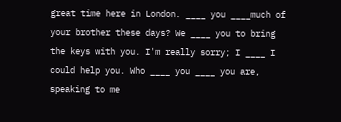great time here in London. ____ you ____much of your brother these days? We ____ you to bring the keys with you. I'm really sorry; I ____ I could help you. Who ____ you ____ you are, speaking to me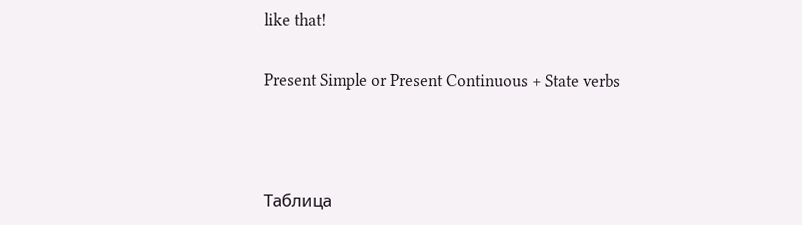like that!

Present Simple or Present Continuous + State verbs



Таблица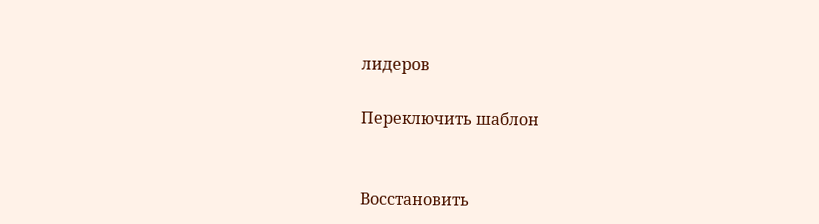лидеров

Переключить шаблон


Восстановить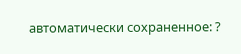автоматически сохраненное: ?